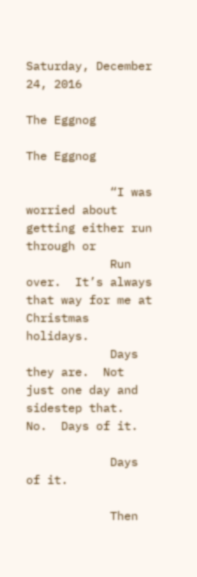Saturday, December 24, 2016

The Eggnog

The Eggnog

            “I was worried about getting either run through or
            Run over.  It’s always that way for me at Christmas holidays.
            Days they are.  Not just one day and sidestep that.  No.  Days of it.

            Days of it.

            Then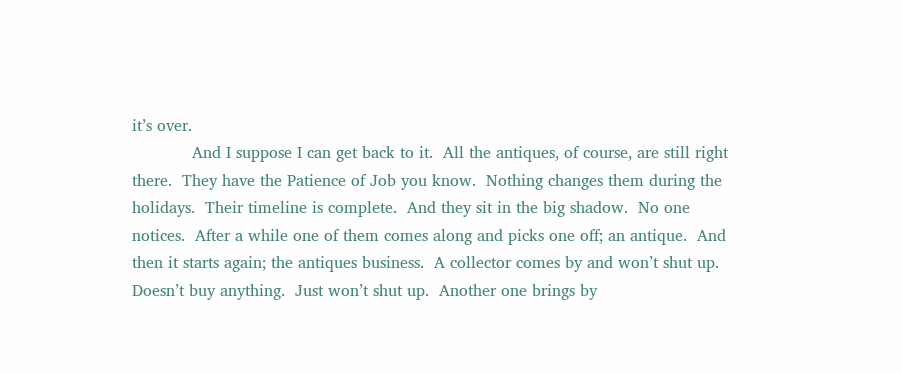it’s over.
            And I suppose I can get back to it.  All the antiques, of course, are still right there.  They have the Patience of Job you know.  Nothing changes them during the holidays.  Their timeline is complete.  And they sit in the big shadow.  No one notices.  After a while one of them comes along and picks one off; an antique.  And then it starts again; the antiques business.  A collector comes by and won’t shut up.  Doesn’t buy anything.  Just won’t shut up.  Another one brings by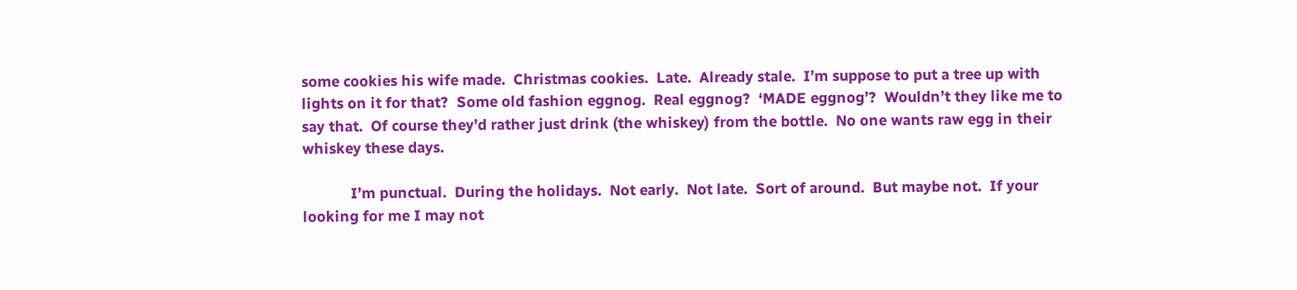some cookies his wife made.  Christmas cookies.  Late.  Already stale.  I’m suppose to put a tree up with lights on it for that?  Some old fashion eggnog.  Real eggnog?  ‘MADE eggnog’?  Wouldn’t they like me to say that.  Of course they’d rather just drink (the whiskey) from the bottle.  No one wants raw egg in their whiskey these days.

            I’m punctual.  During the holidays.  Not early.  Not late.  Sort of around.  But maybe not.  If your looking for me I may not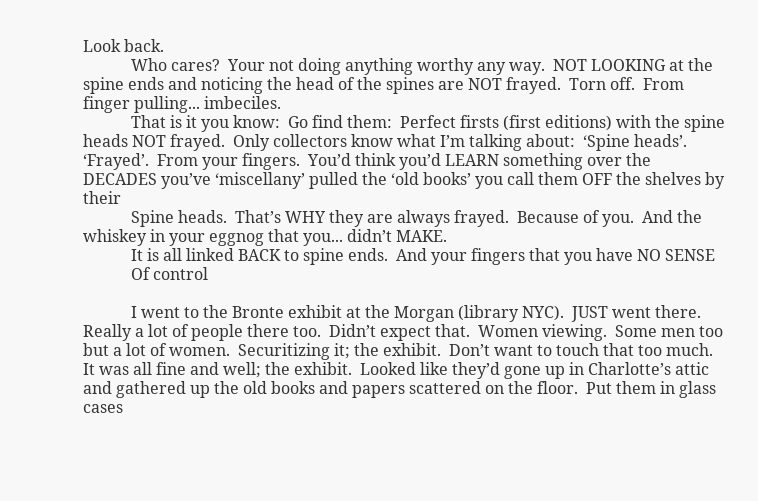Look back.
            Who cares?  Your not doing anything worthy any way.  NOT LOOKING at the spine ends and noticing the head of the spines are NOT frayed.  Torn off.  From finger pulling... imbeciles.
            That is it you know:  Go find them:  Perfect firsts (first editions) with the spine heads NOT frayed.  Only collectors know what I’m talking about:  ‘Spine heads’.  ‘Frayed’.  From your fingers.  You’d think you’d LEARN something over the DECADES you’ve ‘miscellany’ pulled the ‘old books’ you call them OFF the shelves by their
            Spine heads.  That’s WHY they are always frayed.  Because of you.  And the whiskey in your eggnog that you... didn’t MAKE.
            It is all linked BACK to spine ends.  And your fingers that you have NO SENSE
            Of control

            I went to the Bronte exhibit at the Morgan (library NYC).  JUST went there.  Really a lot of people there too.  Didn’t expect that.  Women viewing.  Some men too but a lot of women.  Securitizing it; the exhibit.  Don’t want to touch that too much.  It was all fine and well; the exhibit.  Looked like they’d gone up in Charlotte’s attic and gathered up the old books and papers scattered on the floor.  Put them in glass cases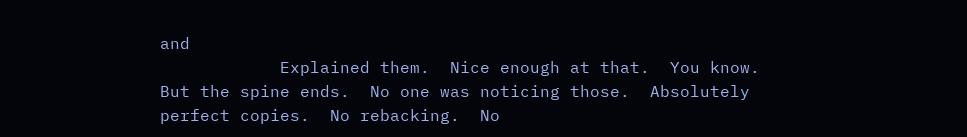and
            Explained them.  Nice enough at that.  You know.  But the spine ends.  No one was noticing those.  Absolutely perfect copies.  No rebacking.  No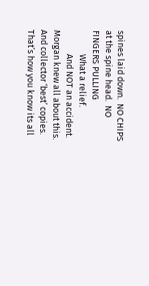spines laid down.  NO CHIPS at the spine head.  NO FINGERS PULLING
            What a relief.
            And NOT an accident.  Morgan knew all about this.  And collector ‘best’ copies.  That’s how you know its all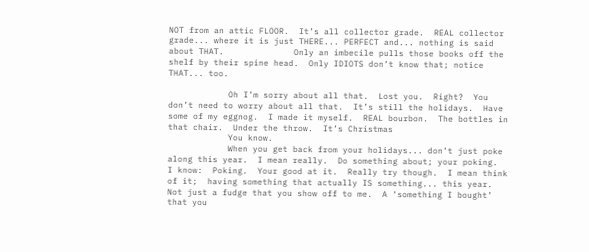NOT from an attic FLOOR.  It’s all collector grade.  REAL collector grade... where it is just THERE... PERFECT and... nothing is said about THAT.              Only an imbecile pulls those books off the shelf by their spine head.  Only IDIOTS don’t know that; notice THAT... too.

            Oh I’m sorry about all that.  Lost you.  Right?  You don’t need to worry about all that.  It’s still the holidays.  Have some of my eggnog.  I made it myself.  REAL bourbon.  The bottles in that chair.  Under the throw.  It’s Christmas
            You know.
            When you get back from your holidays... don’t just poke along this year.  I mean really.  Do something about; your poking.  I know:  Poking.  Your good at it.  Really try though.  I mean think of it;  having something that actually IS something... this year.  Not just a fudge that you show off to me.  A ‘something I bought’ that you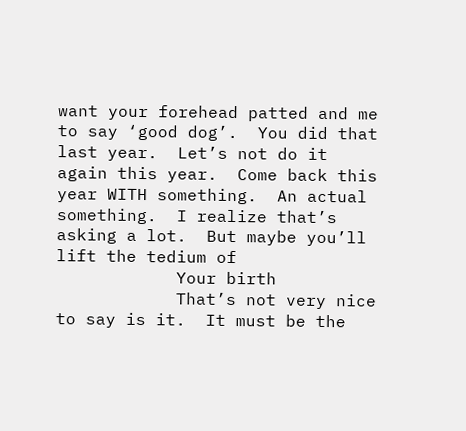want your forehead patted and me to say ‘good dog’.  You did that last year.  Let’s not do it again this year.  Come back this year WITH something.  An actual something.  I realize that’s asking a lot.  But maybe you’ll lift the tedium of
            Your birth
            That’s not very nice to say is it.  It must be the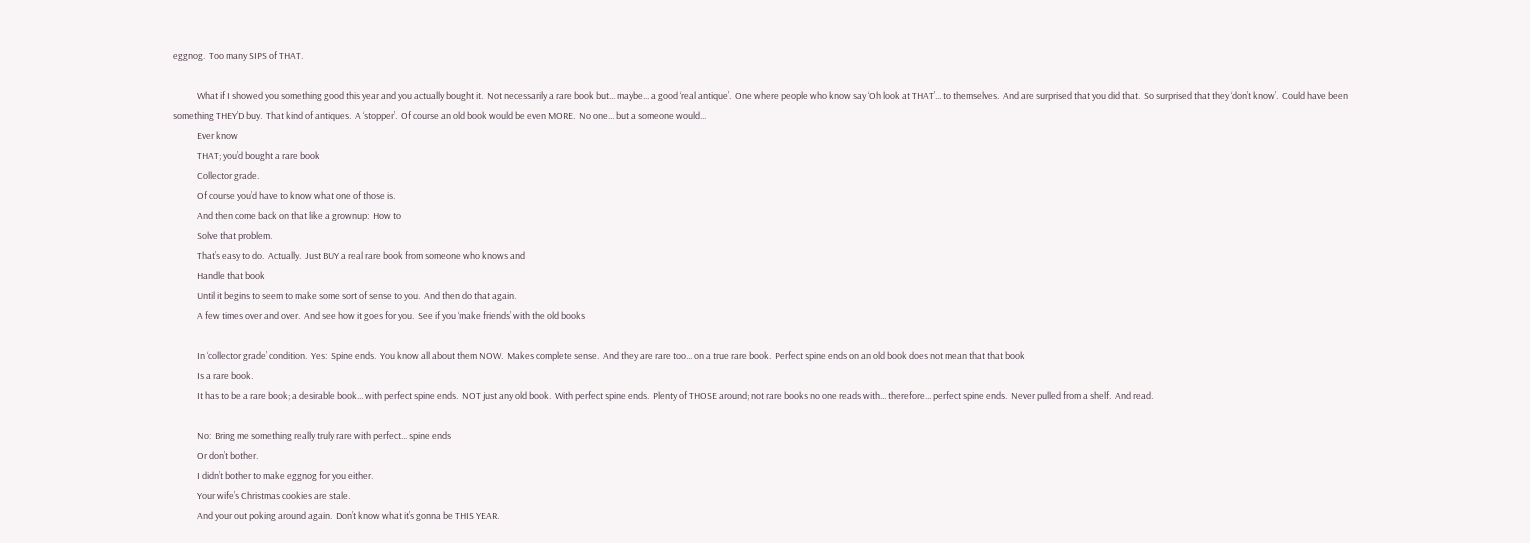eggnog.  Too many SIPS of THAT.

            What if I showed you something good this year and you actually bought it.  Not necessarily a rare book but... maybe... a good ‘real antique’.  One where people who know say ‘Oh look at THAT’... to themselves.  And are surprised that you did that.  So surprised that they ‘don’t know’.  Could have been something THEY’D buy.  That kind of antiques.  A ‘stopper’.  Of course an old book would be even MORE.  No one... but a someone would...
            Ever know
            THAT; you’d bought a rare book
            Collector grade.
            Of course you’d have to know what one of those is.
            And then come back on that like a grownup:  How to
            Solve that problem.
            That’s easy to do.  Actually.  Just BUY a real rare book from someone who knows and
            Handle that book
            Until it begins to seem to make some sort of sense to you.  And then do that again.
            A few times over and over.  And see how it goes for you.  See if you ‘make friends’ with the old books

            In ‘collector grade’ condition.  Yes:  Spine ends.  You know all about them NOW.  Makes complete sense.  And they are rare too... on a true rare book.  Perfect spine ends on an old book does not mean that that book
            Is a rare book.
            It has to be a rare book; a desirable book... with perfect spine ends.  NOT just any old book.  With perfect spine ends.  Plenty of THOSE around; not rare books no one reads with... therefore... perfect spine ends.  Never pulled from a shelf.  And read.

            No:  Bring me something really truly rare with perfect... spine ends
            Or don’t bother.
            I didn’t bother to make eggnog for you either.
            Your wife’s Christmas cookies are stale.
            And your out poking around again.  Don’t know what it’s gonna be THIS YEAR.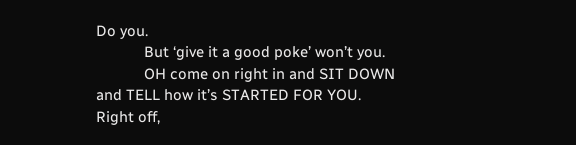Do you.
            But ‘give it a good poke’ won’t you.
            OH come on right in and SIT DOWN and TELL how it’s STARTED FOR YOU.              Right off,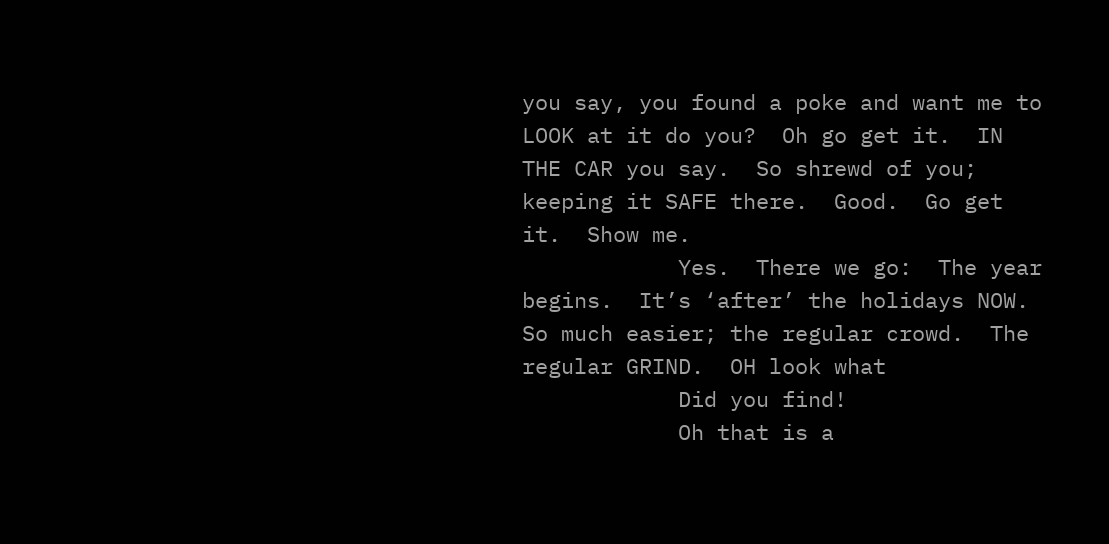you say, you found a poke and want me to LOOK at it do you?  Oh go get it.  IN THE CAR you say.  So shrewd of you; keeping it SAFE there.  Good.  Go get it.  Show me.
            Yes.  There we go:  The year begins.  It’s ‘after’ the holidays NOW.  So much easier; the regular crowd.  The regular GRIND.  OH look what
            Did you find!
            Oh that is a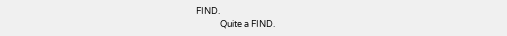FIND.
            Quite a FIND.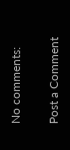No comments:

Post a Comment